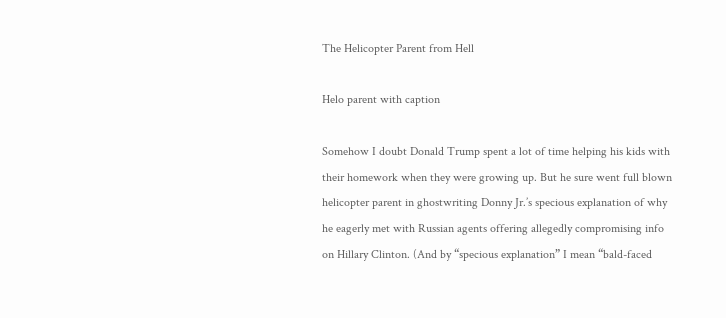The Helicopter Parent from Hell

Helo parent with caption

Somehow I doubt Donald Trump spent a lot of time helping his kids with their homework when they were growing up. But he sure went full blown helicopter parent in ghostwriting Donny Jr.’s specious explanation of why he eagerly met with Russian agents offering allegedly compromising info on Hillary Clinton. (And by “specious explanation” I mean “bald-faced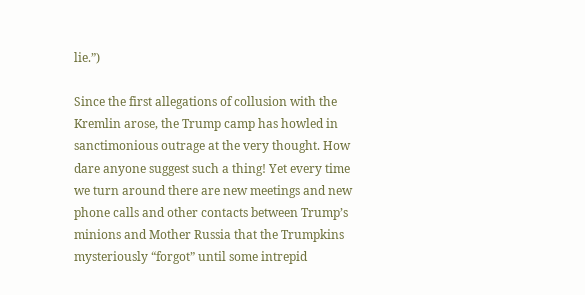lie.”)

Since the first allegations of collusion with the Kremlin arose, the Trump camp has howled in sanctimonious outrage at the very thought. How dare anyone suggest such a thing! Yet every time we turn around there are new meetings and new phone calls and other contacts between Trump’s minions and Mother Russia that the Trumpkins mysteriously “forgot” until some intrepid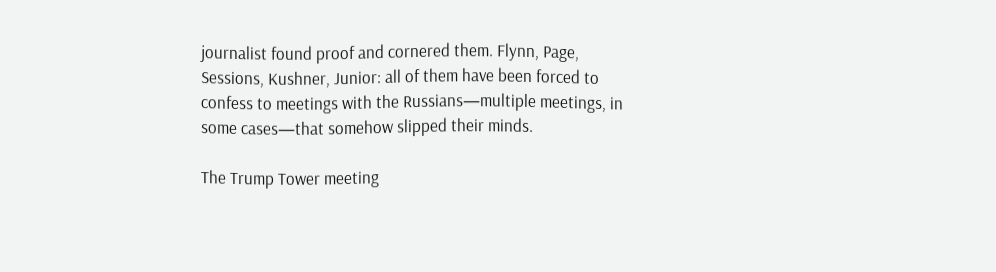journalist found proof and cornered them. Flynn, Page, Sessions, Kushner, Junior: all of them have been forced to confess to meetings with the Russians—multiple meetings, in some cases—that somehow slipped their minds.

The Trump Tower meeting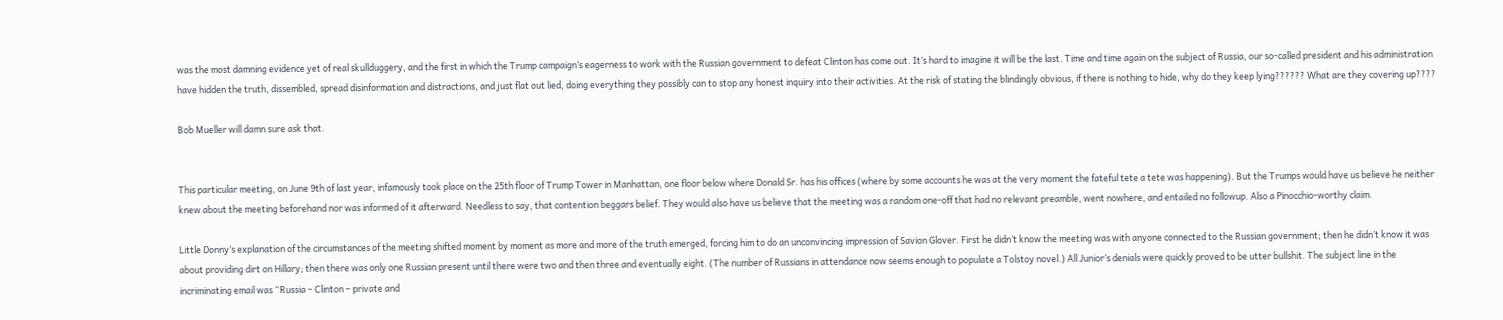was the most damning evidence yet of real skullduggery, and the first in which the Trump campaign’s eagerness to work with the Russian government to defeat Clinton has come out. It’s hard to imagine it will be the last. Time and time again on the subject of Russia, our so-called president and his administration have hidden the truth, dissembled, spread disinformation and distractions, and just flat out lied, doing everything they possibly can to stop any honest inquiry into their activities. At the risk of stating the blindingly obvious, if there is nothing to hide, why do they keep lying?????? What are they covering up????

Bob Mueller will damn sure ask that.


This particular meeting, on June 9th of last year, infamously took place on the 25th floor of Trump Tower in Manhattan, one floor below where Donald Sr. has his offices (where by some accounts he was at the very moment the fateful tete a tete was happening). But the Trumps would have us believe he neither knew about the meeting beforehand nor was informed of it afterward. Needless to say, that contention beggars belief. They would also have us believe that the meeting was a random one-off that had no relevant preamble, went nowhere, and entailed no followup. Also a Pinocchio-worthy claim.

Little Donny’s explanation of the circumstances of the meeting shifted moment by moment as more and more of the truth emerged, forcing him to do an unconvincing impression of Savion Glover. First he didn’t know the meeting was with anyone connected to the Russian government; then he didn’t know it was about providing dirt on Hillary; then there was only one Russian present until there were two and then three and eventually eight. (The number of Russians in attendance now seems enough to populate a Tolstoy novel.) All Junior’s denials were quickly proved to be utter bullshit. The subject line in the incriminating email was “Russia – Clinton – private and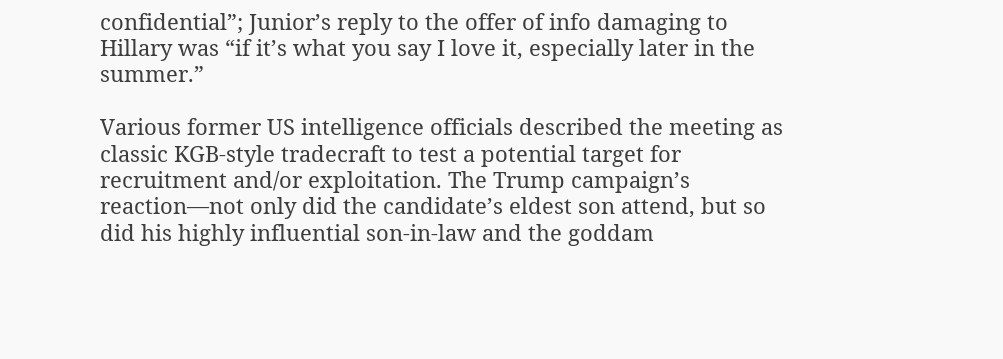confidential”; Junior’s reply to the offer of info damaging to Hillary was “if it’s what you say I love it, especially later in the summer.”

Various former US intelligence officials described the meeting as classic KGB-style tradecraft to test a potential target for recruitment and/or exploitation. The Trump campaign’s reaction—not only did the candidate’s eldest son attend, but so did his highly influential son-in-law and the goddam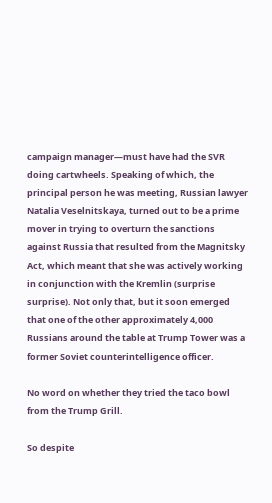campaign manager—must have had the SVR doing cartwheels. Speaking of which, the principal person he was meeting, Russian lawyer Natalia Veselnitskaya, turned out to be a prime mover in trying to overturn the sanctions against Russia that resulted from the Magnitsky Act, which meant that she was actively working in conjunction with the Kremlin (surprise surprise). Not only that, but it soon emerged that one of the other approximately 4,000 Russians around the table at Trump Tower was a former Soviet counterintelligence officer.

No word on whether they tried the taco bowl from the Trump Grill.

So despite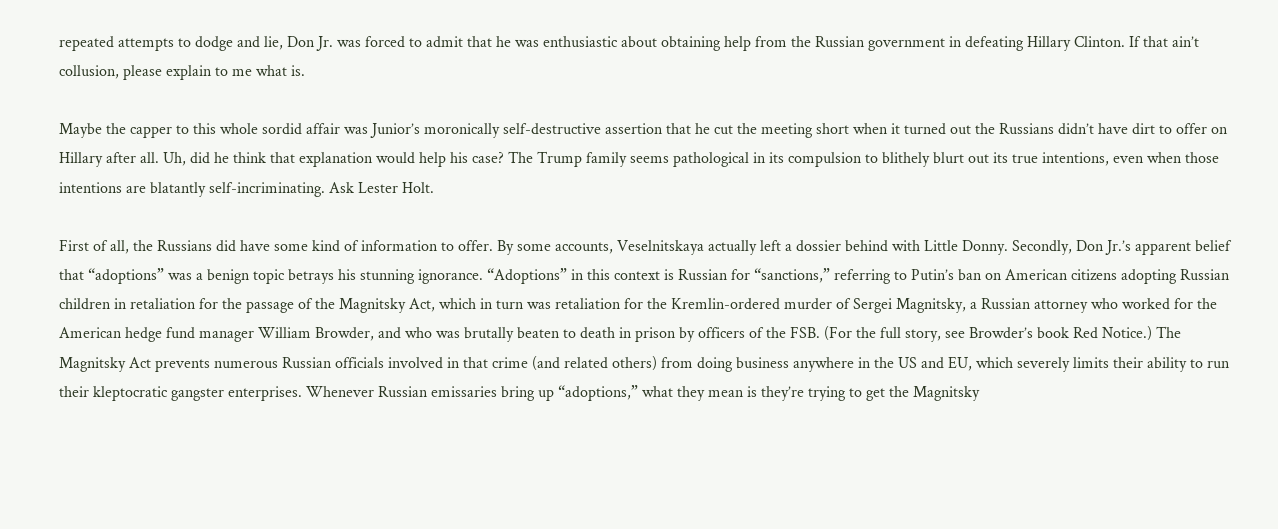repeated attempts to dodge and lie, Don Jr. was forced to admit that he was enthusiastic about obtaining help from the Russian government in defeating Hillary Clinton. If that ain’t collusion, please explain to me what is.

Maybe the capper to this whole sordid affair was Junior’s moronically self-destructive assertion that he cut the meeting short when it turned out the Russians didn’t have dirt to offer on Hillary after all. Uh, did he think that explanation would help his case? The Trump family seems pathological in its compulsion to blithely blurt out its true intentions, even when those intentions are blatantly self-incriminating. Ask Lester Holt.

First of all, the Russians did have some kind of information to offer. By some accounts, Veselnitskaya actually left a dossier behind with Little Donny. Secondly, Don Jr.’s apparent belief that “adoptions” was a benign topic betrays his stunning ignorance. “Adoptions” in this context is Russian for “sanctions,” referring to Putin’s ban on American citizens adopting Russian children in retaliation for the passage of the Magnitsky Act, which in turn was retaliation for the Kremlin-ordered murder of Sergei Magnitsky, a Russian attorney who worked for the American hedge fund manager William Browder, and who was brutally beaten to death in prison by officers of the FSB. (For the full story, see Browder’s book Red Notice.) The Magnitsky Act prevents numerous Russian officials involved in that crime (and related others) from doing business anywhere in the US and EU, which severely limits their ability to run their kleptocratic gangster enterprises. Whenever Russian emissaries bring up “adoptions,” what they mean is they’re trying to get the Magnitsky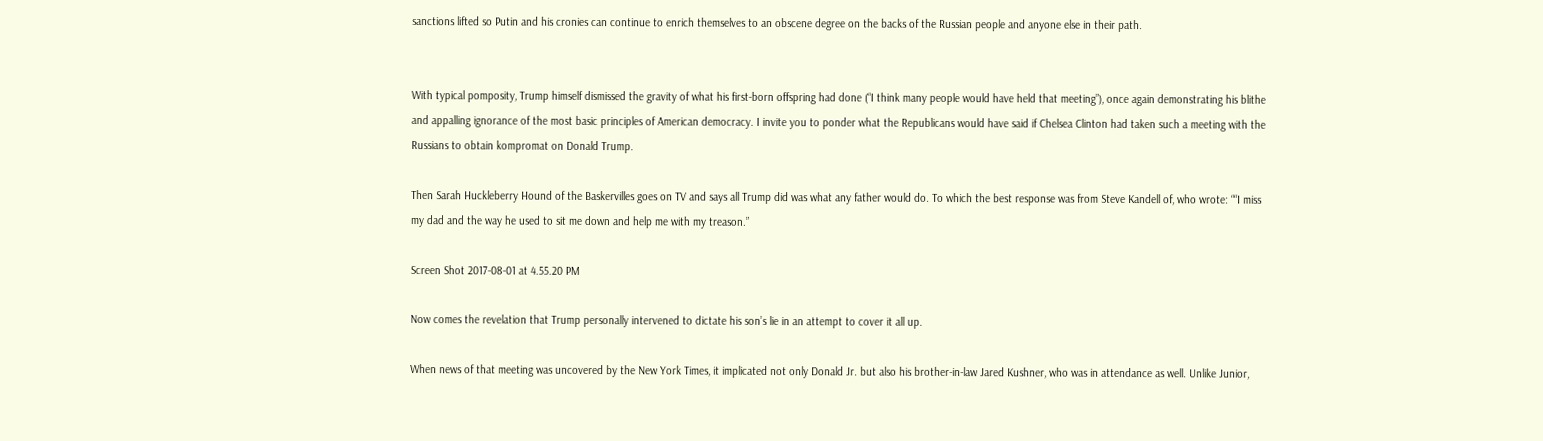sanctions lifted so Putin and his cronies can continue to enrich themselves to an obscene degree on the backs of the Russian people and anyone else in their path.


With typical pomposity, Trump himself dismissed the gravity of what his first-born offspring had done (“I think many people would have held that meeting”), once again demonstrating his blithe and appalling ignorance of the most basic principles of American democracy. I invite you to ponder what the Republicans would have said if Chelsea Clinton had taken such a meeting with the Russians to obtain kompromat on Donald Trump.

Then Sarah Huckleberry Hound of the Baskervilles goes on TV and says all Trump did was what any father would do. To which the best response was from Steve Kandell of, who wrote: ““I miss my dad and the way he used to sit me down and help me with my treason.”

Screen Shot 2017-08-01 at 4.55.20 PM

Now comes the revelation that Trump personally intervened to dictate his son’s lie in an attempt to cover it all up.

When news of that meeting was uncovered by the New York Times, it implicated not only Donald Jr. but also his brother-in-law Jared Kushner, who was in attendance as well. Unlike Junior,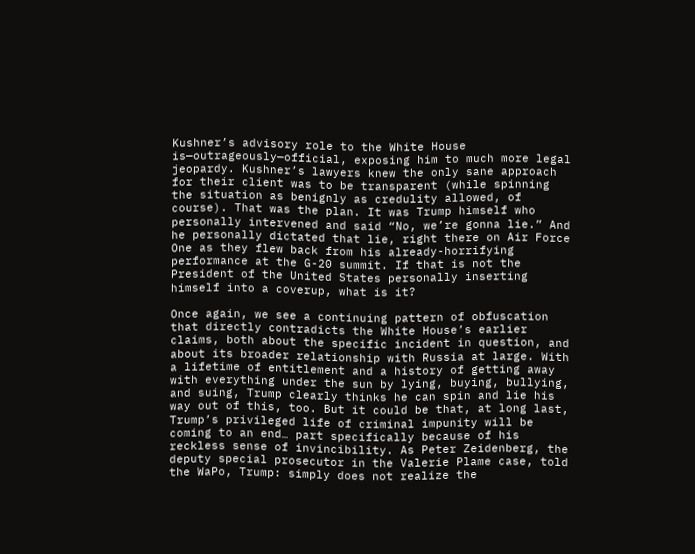Kushner’s advisory role to the White House is—outrageously—official, exposing him to much more legal jeopardy. Kushner’s lawyers knew the only sane approach for their client was to be transparent (while spinning the situation as benignly as credulity allowed, of course). That was the plan. It was Trump himself who personally intervened and said “No, we’re gonna lie.” And he personally dictated that lie, right there on Air Force One as they flew back from his already-horrifying performance at the G-20 summit. If that is not the President of the United States personally inserting himself into a coverup, what is it?

Once again, we see a continuing pattern of obfuscation that directly contradicts the White House’s earlier claims, both about the specific incident in question, and about its broader relationship with Russia at large. With a lifetime of entitlement and a history of getting away with everything under the sun by lying, buying, bullying, and suing, Trump clearly thinks he can spin and lie his way out of this, too. But it could be that, at long last, Trump’s privileged life of criminal impunity will be coming to an end… part specifically because of his reckless sense of invincibility. As Peter Zeidenberg, the deputy special prosecutor in the Valerie Plame case, told the WaPo, Trump: simply does not realize the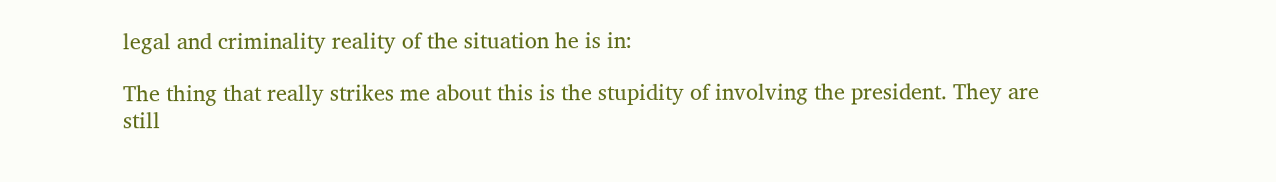legal and criminality reality of the situation he is in:

The thing that really strikes me about this is the stupidity of involving the president. They are still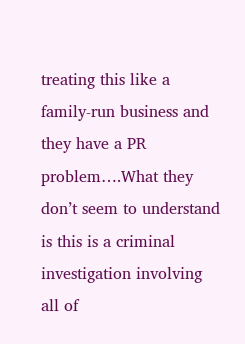treating this like a family-run business and they have a PR problem….What they don’t seem to understand is this is a criminal investigation involving all of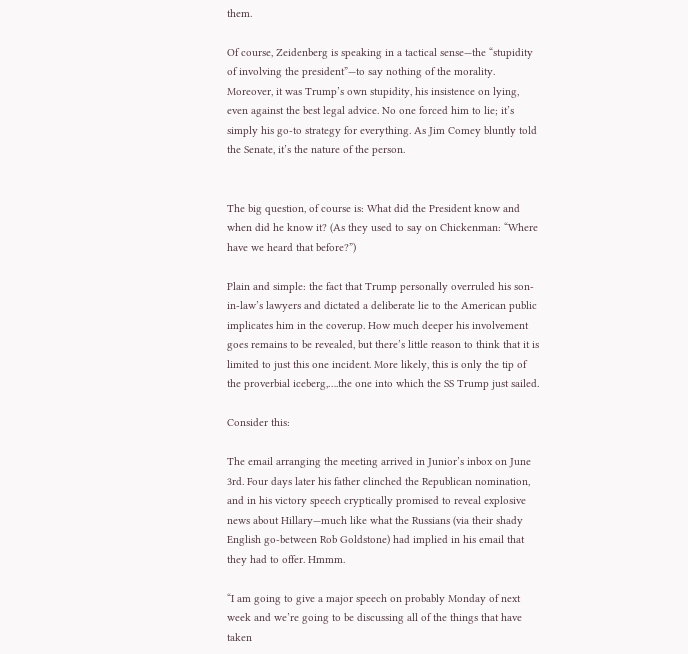them.

Of course, Zeidenberg is speaking in a tactical sense—the “stupidity of involving the president”—to say nothing of the morality. Moreover, it was Trump’s own stupidity, his insistence on lying, even against the best legal advice. No one forced him to lie; it’s simply his go-to strategy for everything. As Jim Comey bluntly told the Senate, it’s the nature of the person.


The big question, of course is: What did the President know and when did he know it? (As they used to say on Chickenman: “Where have we heard that before?”)

Plain and simple: the fact that Trump personally overruled his son-in-law’s lawyers and dictated a deliberate lie to the American public implicates him in the coverup. How much deeper his involvement goes remains to be revealed, but there’s little reason to think that it is limited to just this one incident. More likely, this is only the tip of the proverbial iceberg,….the one into which the SS Trump just sailed.

Consider this:

The email arranging the meeting arrived in Junior’s inbox on June 3rd. Four days later his father clinched the Republican nomination, and in his victory speech cryptically promised to reveal explosive news about Hillary—much like what the Russians (via their shady English go-between Rob Goldstone) had implied in his email that they had to offer. Hmmm.

“I am going to give a major speech on probably Monday of next week and we’re going to be discussing all of the things that have taken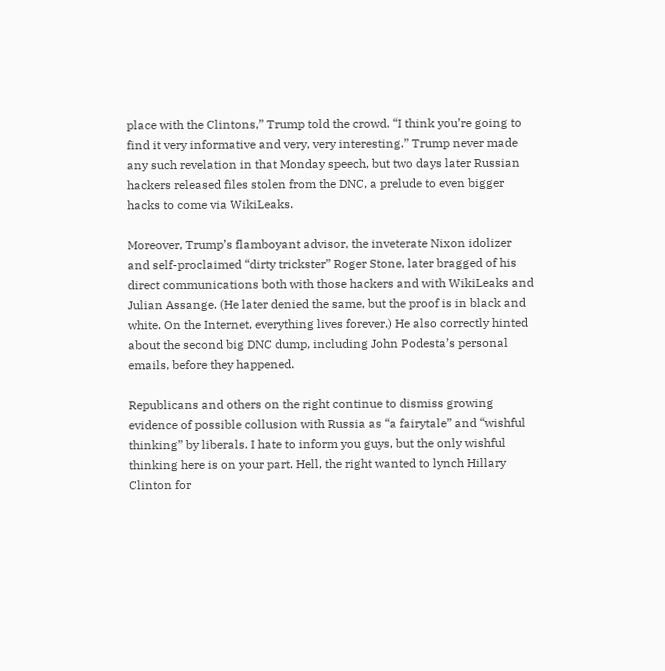place with the Clintons,” Trump told the crowd. “I think you’re going to find it very informative and very, very interesting.” Trump never made any such revelation in that Monday speech, but two days later Russian hackers released files stolen from the DNC, a prelude to even bigger hacks to come via WikiLeaks.

Moreover, Trump’s flamboyant advisor, the inveterate Nixon idolizer and self-proclaimed “dirty trickster” Roger Stone, later bragged of his direct communications both with those hackers and with WikiLeaks and Julian Assange. (He later denied the same, but the proof is in black and white. On the Internet, everything lives forever.) He also correctly hinted about the second big DNC dump, including John Podesta’s personal emails, before they happened.

Republicans and others on the right continue to dismiss growing evidence of possible collusion with Russia as “a fairytale” and “wishful thinking” by liberals. I hate to inform you guys, but the only wishful thinking here is on your part. Hell, the right wanted to lynch Hillary Clinton for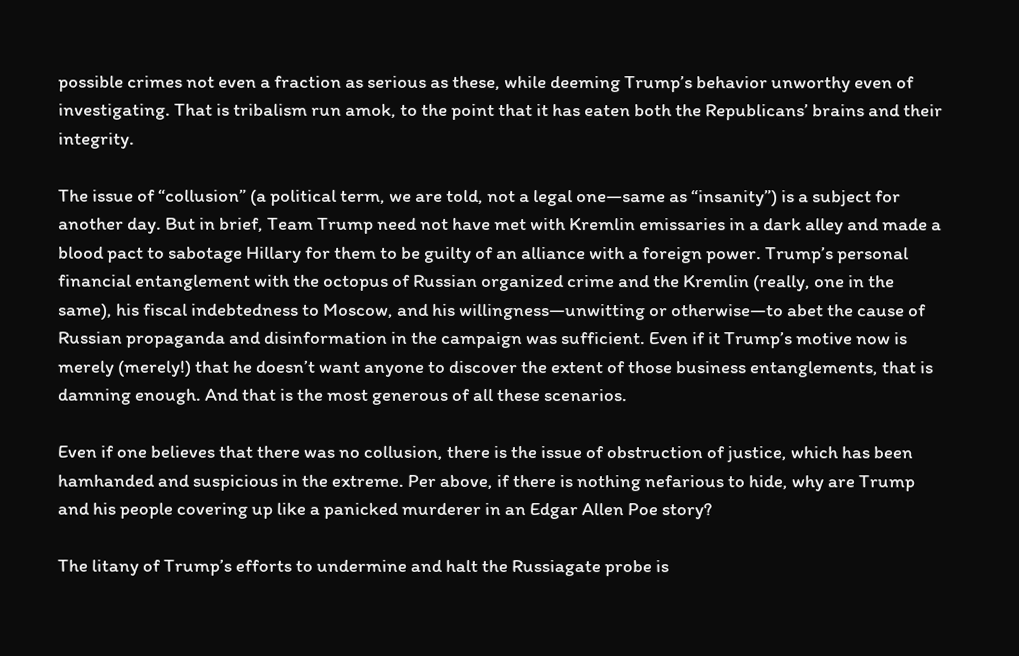possible crimes not even a fraction as serious as these, while deeming Trump’s behavior unworthy even of investigating. That is tribalism run amok, to the point that it has eaten both the Republicans’ brains and their integrity.

The issue of “collusion” (a political term, we are told, not a legal one—same as “insanity”) is a subject for another day. But in brief, Team Trump need not have met with Kremlin emissaries in a dark alley and made a blood pact to sabotage Hillary for them to be guilty of an alliance with a foreign power. Trump’s personal financial entanglement with the octopus of Russian organized crime and the Kremlin (really, one in the same), his fiscal indebtedness to Moscow, and his willingness—unwitting or otherwise—to abet the cause of Russian propaganda and disinformation in the campaign was sufficient. Even if it Trump’s motive now is merely (merely!) that he doesn’t want anyone to discover the extent of those business entanglements, that is damning enough. And that is the most generous of all these scenarios.

Even if one believes that there was no collusion, there is the issue of obstruction of justice, which has been hamhanded and suspicious in the extreme. Per above, if there is nothing nefarious to hide, why are Trump and his people covering up like a panicked murderer in an Edgar Allen Poe story?

The litany of Trump’s efforts to undermine and halt the Russiagate probe is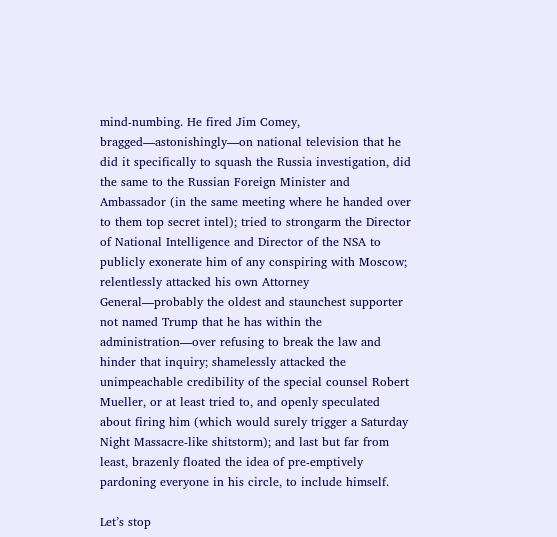mind-numbing. He fired Jim Comey, bragged—astonishingly—on national television that he did it specifically to squash the Russia investigation, did the same to the Russian Foreign Minister and Ambassador (in the same meeting where he handed over to them top secret intel); tried to strongarm the Director of National Intelligence and Director of the NSA to publicly exonerate him of any conspiring with Moscow; relentlessly attacked his own Attorney General—probably the oldest and staunchest supporter not named Trump that he has within the administration—over refusing to break the law and hinder that inquiry; shamelessly attacked the unimpeachable credibility of the special counsel Robert Mueller, or at least tried to, and openly speculated about firing him (which would surely trigger a Saturday Night Massacre-like shitstorm); and last but far from least, brazenly floated the idea of pre-emptively pardoning everyone in his circle, to include himself.

Let’s stop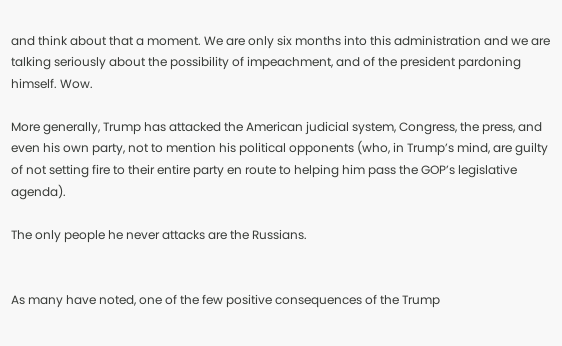and think about that a moment. We are only six months into this administration and we are talking seriously about the possibility of impeachment, and of the president pardoning himself. Wow.

More generally, Trump has attacked the American judicial system, Congress, the press, and even his own party, not to mention his political opponents (who, in Trump’s mind, are guilty of not setting fire to their entire party en route to helping him pass the GOP’s legislative agenda).

The only people he never attacks are the Russians.


As many have noted, one of the few positive consequences of the Trump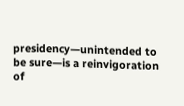presidency—unintended to be sure—is a reinvigoration of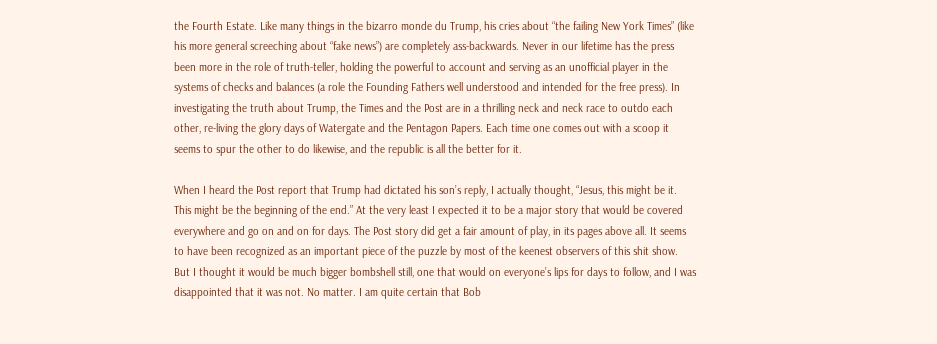the Fourth Estate. Like many things in the bizarro monde du Trump, his cries about “the failing New York Times” (like his more general screeching about “fake news”) are completely ass-backwards. Never in our lifetime has the press been more in the role of truth-teller, holding the powerful to account and serving as an unofficial player in the systems of checks and balances (a role the Founding Fathers well understood and intended for the free press). In investigating the truth about Trump, the Times and the Post are in a thrilling neck and neck race to outdo each other, re-living the glory days of Watergate and the Pentagon Papers. Each time one comes out with a scoop it seems to spur the other to do likewise, and the republic is all the better for it.

When I heard the Post report that Trump had dictated his son’s reply, I actually thought, “Jesus, this might be it. This might be the beginning of the end.” At the very least I expected it to be a major story that would be covered everywhere and go on and on for days. The Post story did get a fair amount of play, in its pages above all. It seems to have been recognized as an important piece of the puzzle by most of the keenest observers of this shit show. But I thought it would be much bigger bombshell still, one that would on everyone’s lips for days to follow, and I was disappointed that it was not. No matter. I am quite certain that Bob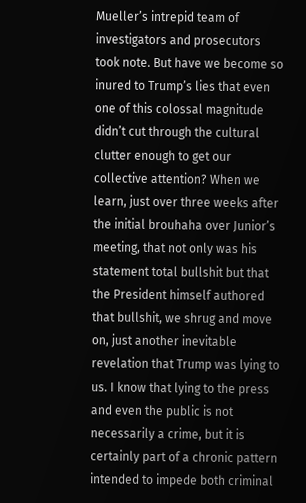Mueller’s intrepid team of investigators and prosecutors took note. But have we become so inured to Trump’s lies that even one of this colossal magnitude didn’t cut through the cultural clutter enough to get our collective attention? When we learn, just over three weeks after the initial brouhaha over Junior’s meeting, that not only was his statement total bullshit but that the President himself authored that bullshit, we shrug and move on, just another inevitable revelation that Trump was lying to us. I know that lying to the press and even the public is not necessarily a crime, but it is certainly part of a chronic pattern intended to impede both criminal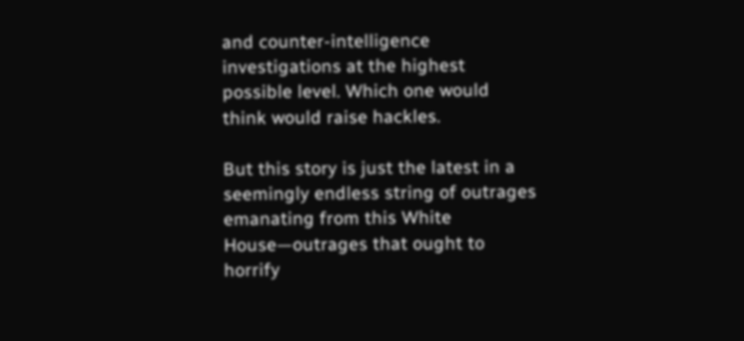and counter-intelligence investigations at the highest possible level. Which one would think would raise hackles.

But this story is just the latest in a seemingly endless string of outrages emanating from this White House—outrages that ought to horrify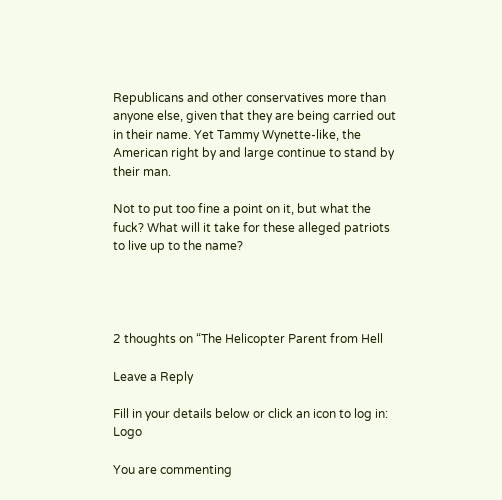Republicans and other conservatives more than anyone else, given that they are being carried out in their name. Yet Tammy Wynette-like, the American right by and large continue to stand by their man.

Not to put too fine a point on it, but what the fuck? What will it take for these alleged patriots to live up to the name?




2 thoughts on “The Helicopter Parent from Hell

Leave a Reply

Fill in your details below or click an icon to log in: Logo

You are commenting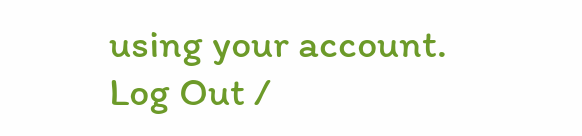using your account. Log Out /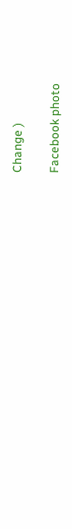Change )

Facebook photo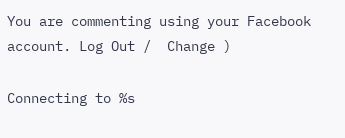You are commenting using your Facebook account. Log Out /  Change )

Connecting to %s